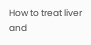How to treat liver and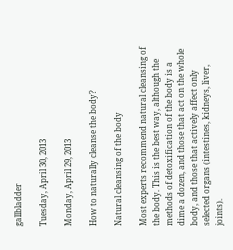gallbladder

Tuesday, April 30, 2013

Monday, April 29, 2013

How to naturally cleanse the body?

Natural cleansing of the body

Most experts recommend natural cleansing of the body. This is the best way, although the methods of detoxification of the body is a dime a dozen, and those that act on the whole body, and those that actively affect only selected organs (intestines, kidneys, liver, joints).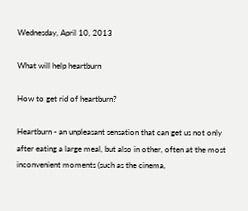Wednesday, April 10, 2013

What will help heartburn

How to get rid of heartburn?

Heartburn - an unpleasant sensation that can get us not only after eating a large meal, but also in other, often at the most inconvenient moments (such as the cinema,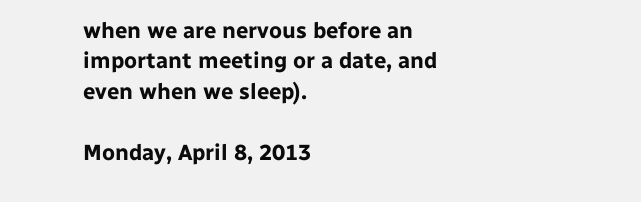when we are nervous before an important meeting or a date, and even when we sleep).

Monday, April 8, 2013